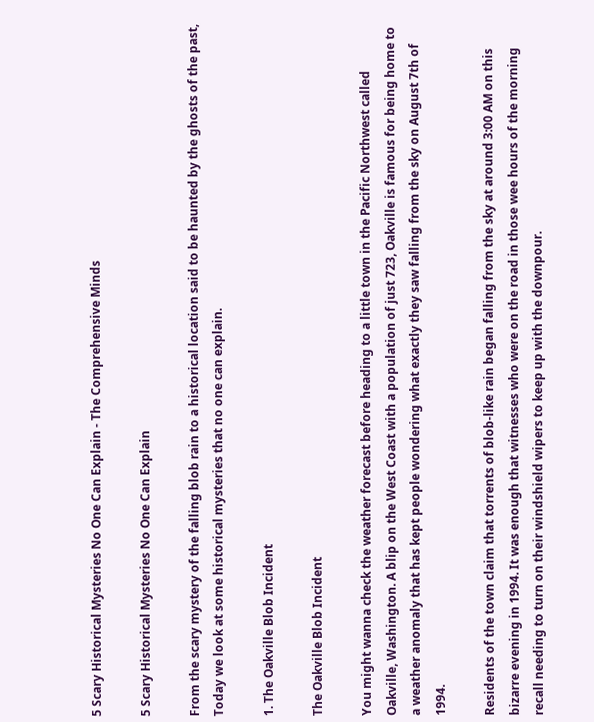5 Scary Historical Mysteries No One Can Explain - The Comprehensive Minds

5 Scary Historical Mysteries No One Can Explain

From the scary mystery of the falling blob rain to a historical location said to be haunted by the ghosts of the past, Today we look at some historical mysteries that no one can explain.

1. The Oakville Blob Incident

The Oakville Blob Incident

You might wanna check the weather forecast before heading to a little town in the Pacific Northwest called Oakville, Washington. A blip on the West Coast with a population of just 723, Oakville is famous for being home to a weather anomaly that has kept people wondering what exactly they saw falling from the sky on August 7th of 1994.

Residents of the town claim that torrents of blob-like rain began falling from the sky at around 3:00 AM on this bizarre evening in 1994. It was enough that witnesses who were on the road in those wee hours of the morning recall needing to turn on their windshield wipers to keep up with the downpour.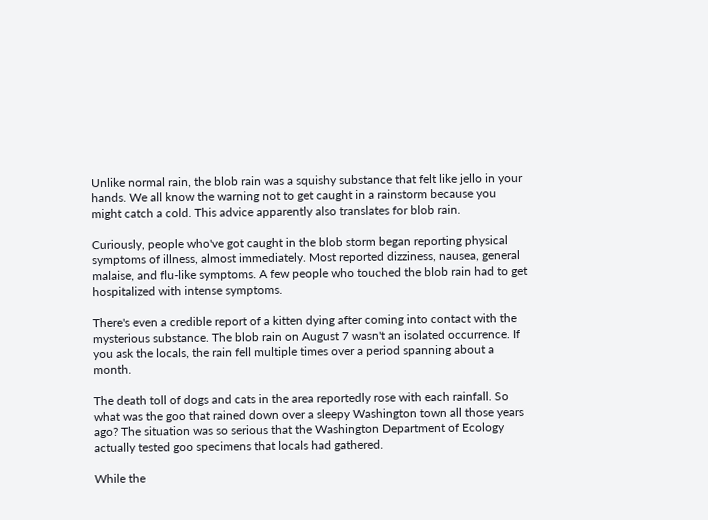Unlike normal rain, the blob rain was a squishy substance that felt like jello in your hands. We all know the warning not to get caught in a rainstorm because you might catch a cold. This advice apparently also translates for blob rain.

Curiously, people who've got caught in the blob storm began reporting physical symptoms of illness, almost immediately. Most reported dizziness, nausea, general malaise, and flu-like symptoms. A few people who touched the blob rain had to get hospitalized with intense symptoms.

There's even a credible report of a kitten dying after coming into contact with the mysterious substance. The blob rain on August 7 wasn't an isolated occurrence. If you ask the locals, the rain fell multiple times over a period spanning about a month.

The death toll of dogs and cats in the area reportedly rose with each rainfall. So what was the goo that rained down over a sleepy Washington town all those years ago? The situation was so serious that the Washington Department of Ecology actually tested goo specimens that locals had gathered.

While the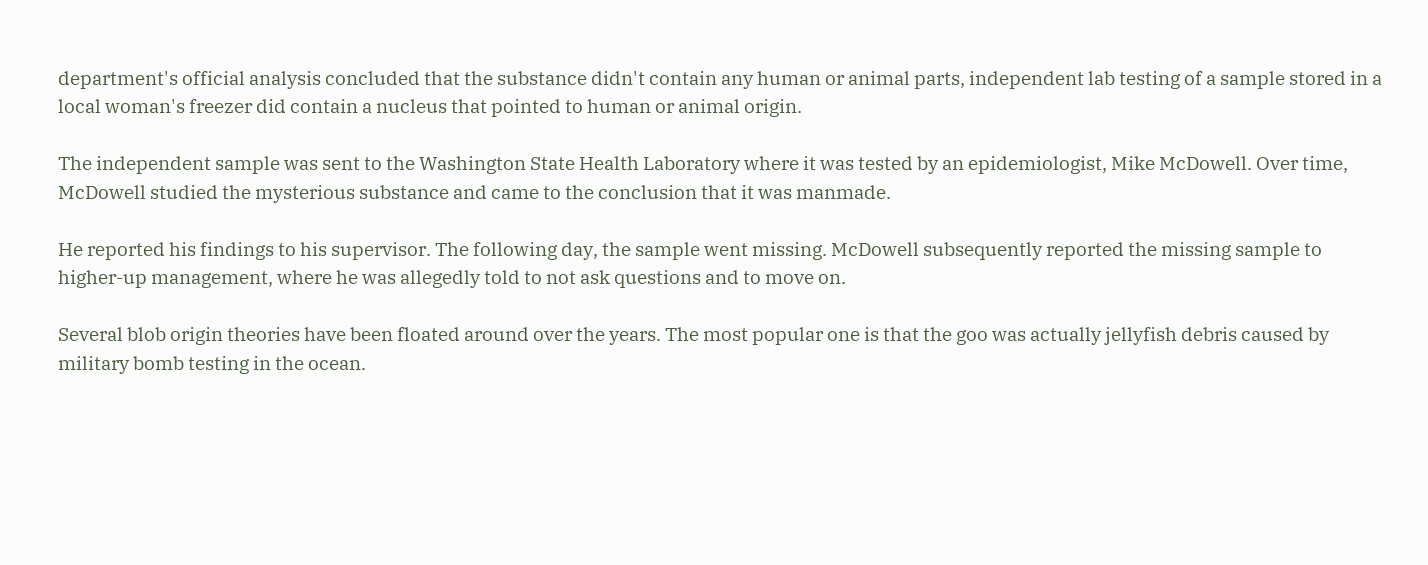department's official analysis concluded that the substance didn't contain any human or animal parts, independent lab testing of a sample stored in a local woman's freezer did contain a nucleus that pointed to human or animal origin.

The independent sample was sent to the Washington State Health Laboratory where it was tested by an epidemiologist, Mike McDowell. Over time, McDowell studied the mysterious substance and came to the conclusion that it was manmade.

He reported his findings to his supervisor. The following day, the sample went missing. McDowell subsequently reported the missing sample to higher-up management, where he was allegedly told to not ask questions and to move on.

Several blob origin theories have been floated around over the years. The most popular one is that the goo was actually jellyfish debris caused by military bomb testing in the ocean.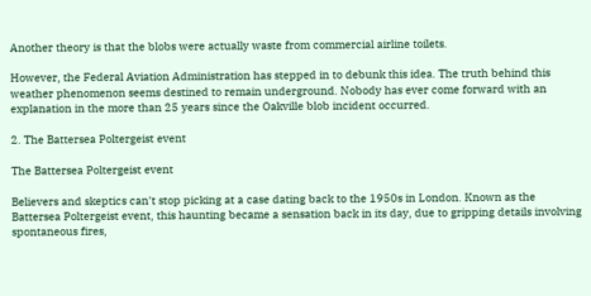Another theory is that the blobs were actually waste from commercial airline toilets.

However, the Federal Aviation Administration has stepped in to debunk this idea. The truth behind this weather phenomenon seems destined to remain underground. Nobody has ever come forward with an explanation in the more than 25 years since the Oakville blob incident occurred.

2. The Battersea Poltergeist event

The Battersea Poltergeist event

Believers and skeptics can't stop picking at a case dating back to the 1950s in London. Known as the Battersea Poltergeist event, this haunting became a sensation back in its day, due to gripping details involving spontaneous fires,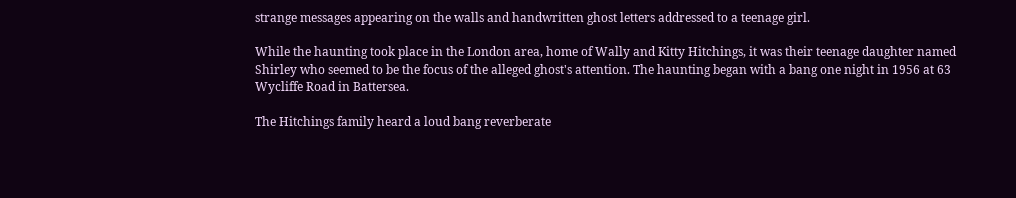strange messages appearing on the walls and handwritten ghost letters addressed to a teenage girl.

While the haunting took place in the London area, home of Wally and Kitty Hitchings, it was their teenage daughter named Shirley who seemed to be the focus of the alleged ghost's attention. The haunting began with a bang one night in 1956 at 63 Wycliffe Road in Battersea.

The Hitchings family heard a loud bang reverberate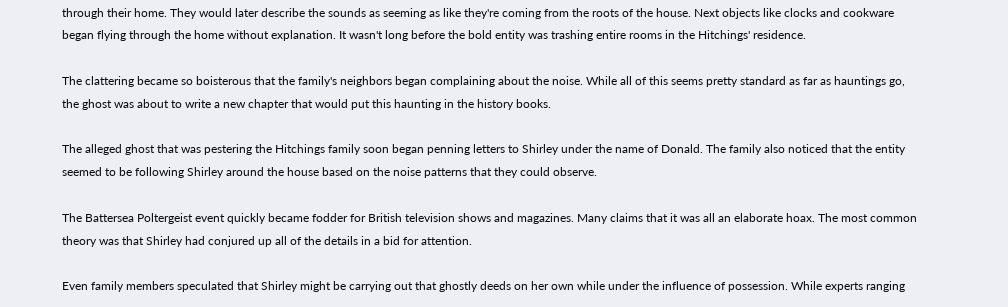through their home. They would later describe the sounds as seeming as like they're coming from the roots of the house. Next objects like clocks and cookware began flying through the home without explanation. It wasn't long before the bold entity was trashing entire rooms in the Hitchings' residence.

The clattering became so boisterous that the family's neighbors began complaining about the noise. While all of this seems pretty standard as far as hauntings go, the ghost was about to write a new chapter that would put this haunting in the history books.

The alleged ghost that was pestering the Hitchings family soon began penning letters to Shirley under the name of Donald. The family also noticed that the entity seemed to be following Shirley around the house based on the noise patterns that they could observe.

The Battersea Poltergeist event quickly became fodder for British television shows and magazines. Many claims that it was all an elaborate hoax. The most common theory was that Shirley had conjured up all of the details in a bid for attention.

Even family members speculated that Shirley might be carrying out that ghostly deeds on her own while under the influence of possession. While experts ranging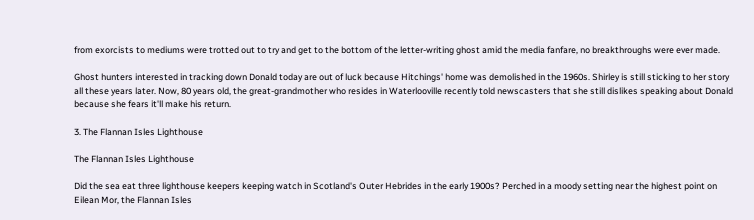from exorcists to mediums were trotted out to try and get to the bottom of the letter-writing ghost amid the media fanfare, no breakthroughs were ever made.

Ghost hunters interested in tracking down Donald today are out of luck because Hitchings' home was demolished in the 1960s. Shirley is still sticking to her story all these years later. Now, 80 years old, the great-grandmother who resides in Waterlooville recently told newscasters that she still dislikes speaking about Donald because she fears it'll make his return.

3. The Flannan Isles Lighthouse

The Flannan Isles Lighthouse

Did the sea eat three lighthouse keepers keeping watch in Scotland's Outer Hebrides in the early 1900s? Perched in a moody setting near the highest point on Eilean Mor, the Flannan Isles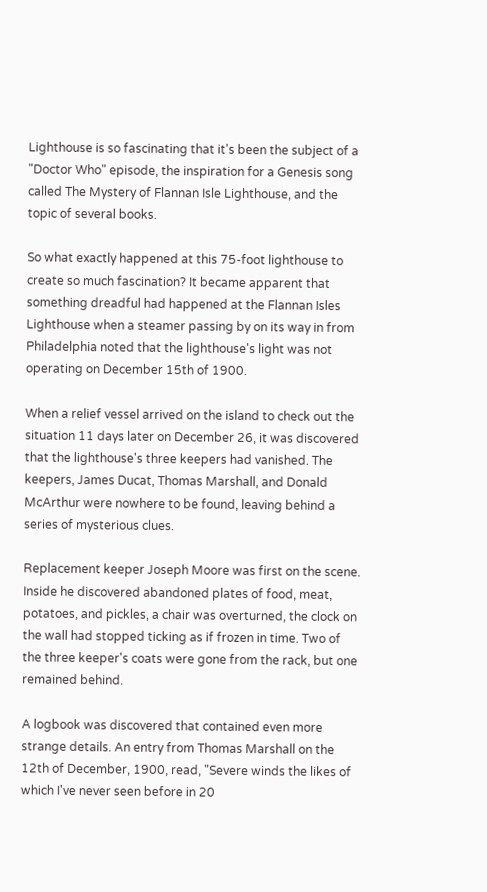Lighthouse is so fascinating that it's been the subject of a "Doctor Who" episode, the inspiration for a Genesis song called The Mystery of Flannan Isle Lighthouse, and the topic of several books.

So what exactly happened at this 75-foot lighthouse to create so much fascination? It became apparent that something dreadful had happened at the Flannan Isles Lighthouse when a steamer passing by on its way in from Philadelphia noted that the lighthouse's light was not operating on December 15th of 1900.

When a relief vessel arrived on the island to check out the situation 11 days later on December 26, it was discovered that the lighthouse's three keepers had vanished. The keepers, James Ducat, Thomas Marshall, and Donald McArthur were nowhere to be found, leaving behind a series of mysterious clues.

Replacement keeper Joseph Moore was first on the scene. Inside he discovered abandoned plates of food, meat, potatoes, and pickles, a chair was overturned, the clock on the wall had stopped ticking as if frozen in time. Two of the three keeper's coats were gone from the rack, but one remained behind.

A logbook was discovered that contained even more strange details. An entry from Thomas Marshall on the 12th of December, 1900, read, "Severe winds the likes of which I've never seen before in 20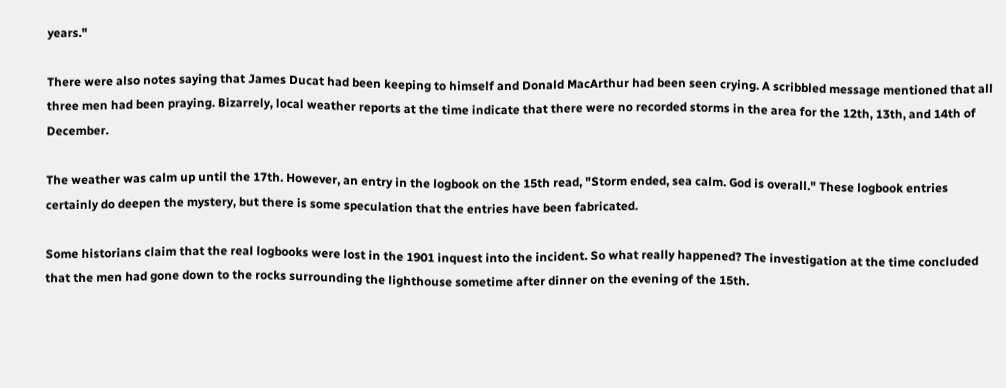years."

There were also notes saying that James Ducat had been keeping to himself and Donald MacArthur had been seen crying. A scribbled message mentioned that all three men had been praying. Bizarrely, local weather reports at the time indicate that there were no recorded storms in the area for the 12th, 13th, and 14th of December.

The weather was calm up until the 17th. However, an entry in the logbook on the 15th read, "Storm ended, sea calm. God is overall." These logbook entries certainly do deepen the mystery, but there is some speculation that the entries have been fabricated.

Some historians claim that the real logbooks were lost in the 1901 inquest into the incident. So what really happened? The investigation at the time concluded that the men had gone down to the rocks surrounding the lighthouse sometime after dinner on the evening of the 15th.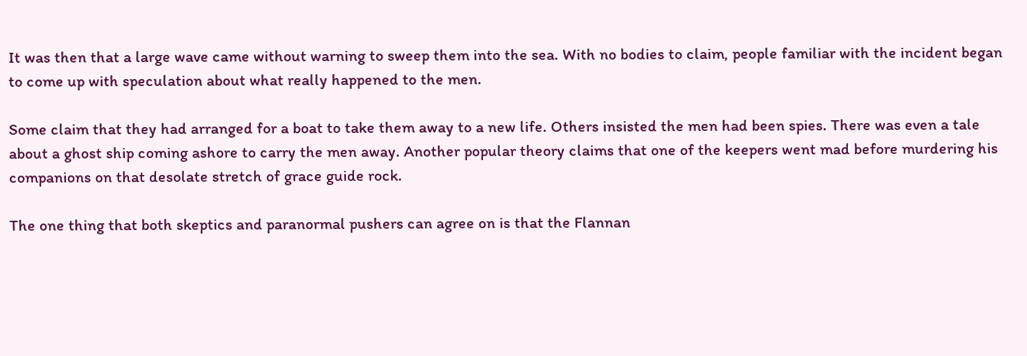It was then that a large wave came without warning to sweep them into the sea. With no bodies to claim, people familiar with the incident began to come up with speculation about what really happened to the men.

Some claim that they had arranged for a boat to take them away to a new life. Others insisted the men had been spies. There was even a tale about a ghost ship coming ashore to carry the men away. Another popular theory claims that one of the keepers went mad before murdering his companions on that desolate stretch of grace guide rock.

The one thing that both skeptics and paranormal pushers can agree on is that the Flannan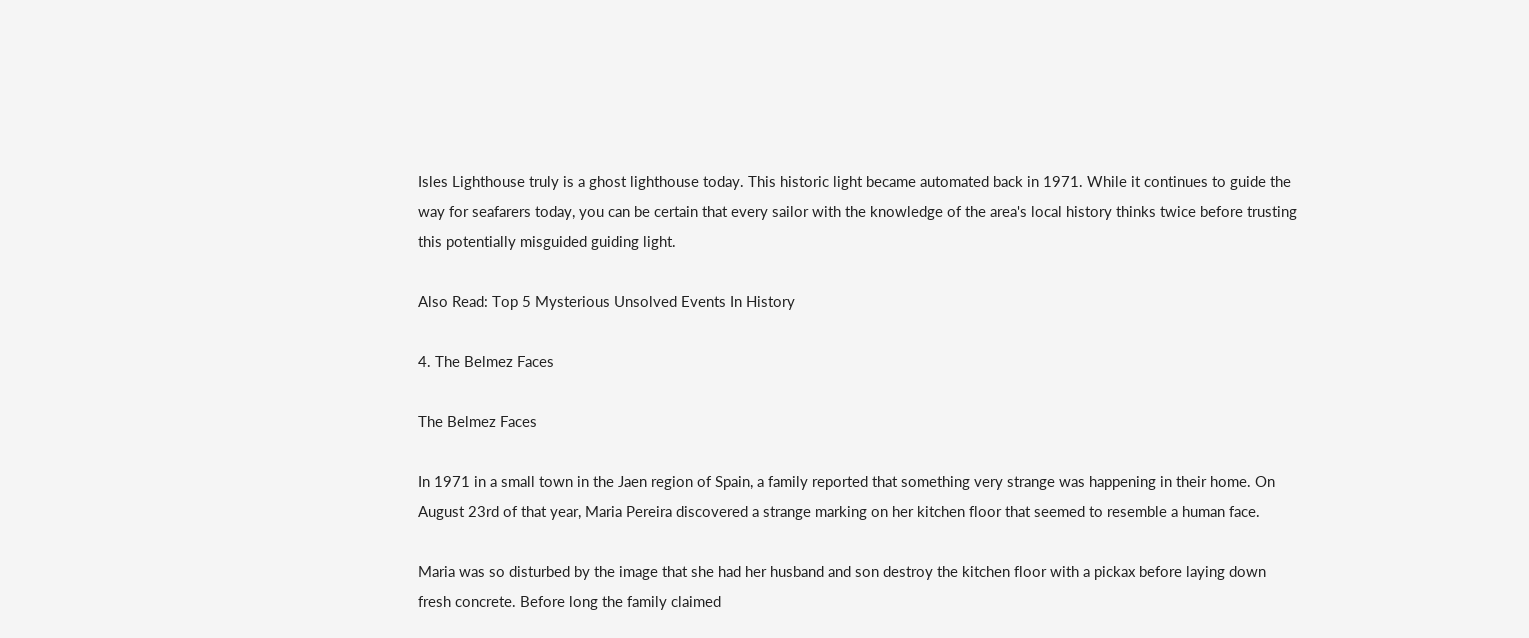Isles Lighthouse truly is a ghost lighthouse today. This historic light became automated back in 1971. While it continues to guide the way for seafarers today, you can be certain that every sailor with the knowledge of the area's local history thinks twice before trusting this potentially misguided guiding light.

Also Read: Top 5 Mysterious Unsolved Events In History

4. The Belmez Faces

The Belmez Faces

In 1971 in a small town in the Jaen region of Spain, a family reported that something very strange was happening in their home. On August 23rd of that year, Maria Pereira discovered a strange marking on her kitchen floor that seemed to resemble a human face.

Maria was so disturbed by the image that she had her husband and son destroy the kitchen floor with a pickax before laying down fresh concrete. Before long the family claimed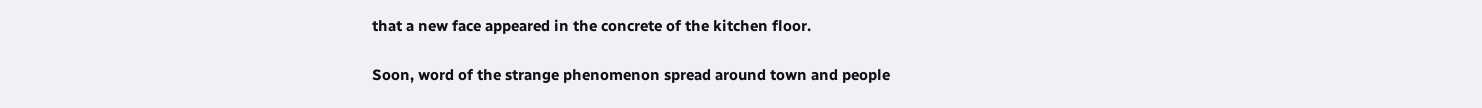that a new face appeared in the concrete of the kitchen floor.

Soon, word of the strange phenomenon spread around town and people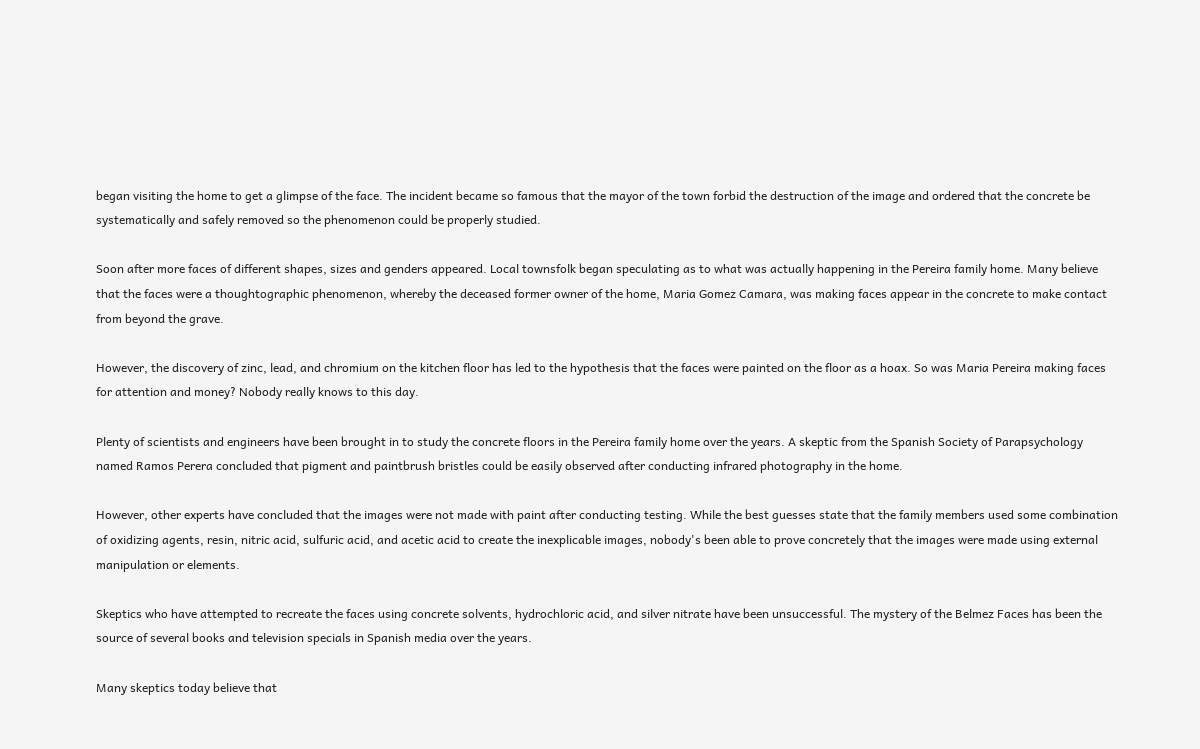began visiting the home to get a glimpse of the face. The incident became so famous that the mayor of the town forbid the destruction of the image and ordered that the concrete be systematically and safely removed so the phenomenon could be properly studied.

Soon after more faces of different shapes, sizes and genders appeared. Local townsfolk began speculating as to what was actually happening in the Pereira family home. Many believe that the faces were a thoughtographic phenomenon, whereby the deceased former owner of the home, Maria Gomez Camara, was making faces appear in the concrete to make contact from beyond the grave.

However, the discovery of zinc, lead, and chromium on the kitchen floor has led to the hypothesis that the faces were painted on the floor as a hoax. So was Maria Pereira making faces for attention and money? Nobody really knows to this day.

Plenty of scientists and engineers have been brought in to study the concrete floors in the Pereira family home over the years. A skeptic from the Spanish Society of Parapsychology named Ramos Perera concluded that pigment and paintbrush bristles could be easily observed after conducting infrared photography in the home.

However, other experts have concluded that the images were not made with paint after conducting testing. While the best guesses state that the family members used some combination of oxidizing agents, resin, nitric acid, sulfuric acid, and acetic acid to create the inexplicable images, nobody's been able to prove concretely that the images were made using external manipulation or elements.

Skeptics who have attempted to recreate the faces using concrete solvents, hydrochloric acid, and silver nitrate have been unsuccessful. The mystery of the Belmez Faces has been the source of several books and television specials in Spanish media over the years.

Many skeptics today believe that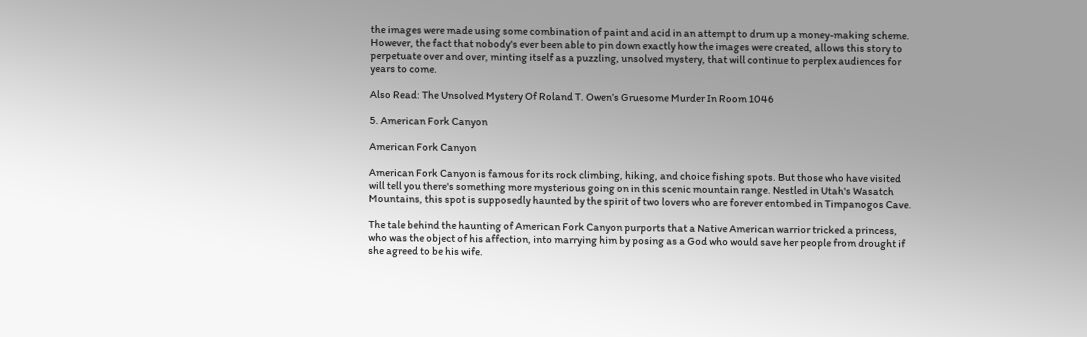the images were made using some combination of paint and acid in an attempt to drum up a money-making scheme. However, the fact that nobody's ever been able to pin down exactly how the images were created, allows this story to perpetuate over and over, minting itself as a puzzling, unsolved mystery, that will continue to perplex audiences for years to come.

Also Read: The Unsolved Mystery Of Roland T. Owen’s Gruesome Murder In Room 1046

5. American Fork Canyon

American Fork Canyon

American Fork Canyon is famous for its rock climbing, hiking, and choice fishing spots. But those who have visited will tell you there's something more mysterious going on in this scenic mountain range. Nestled in Utah's Wasatch Mountains, this spot is supposedly haunted by the spirit of two lovers who are forever entombed in Timpanogos Cave.

The tale behind the haunting of American Fork Canyon purports that a Native American warrior tricked a princess, who was the object of his affection, into marrying him by posing as a God who would save her people from drought if she agreed to be his wife.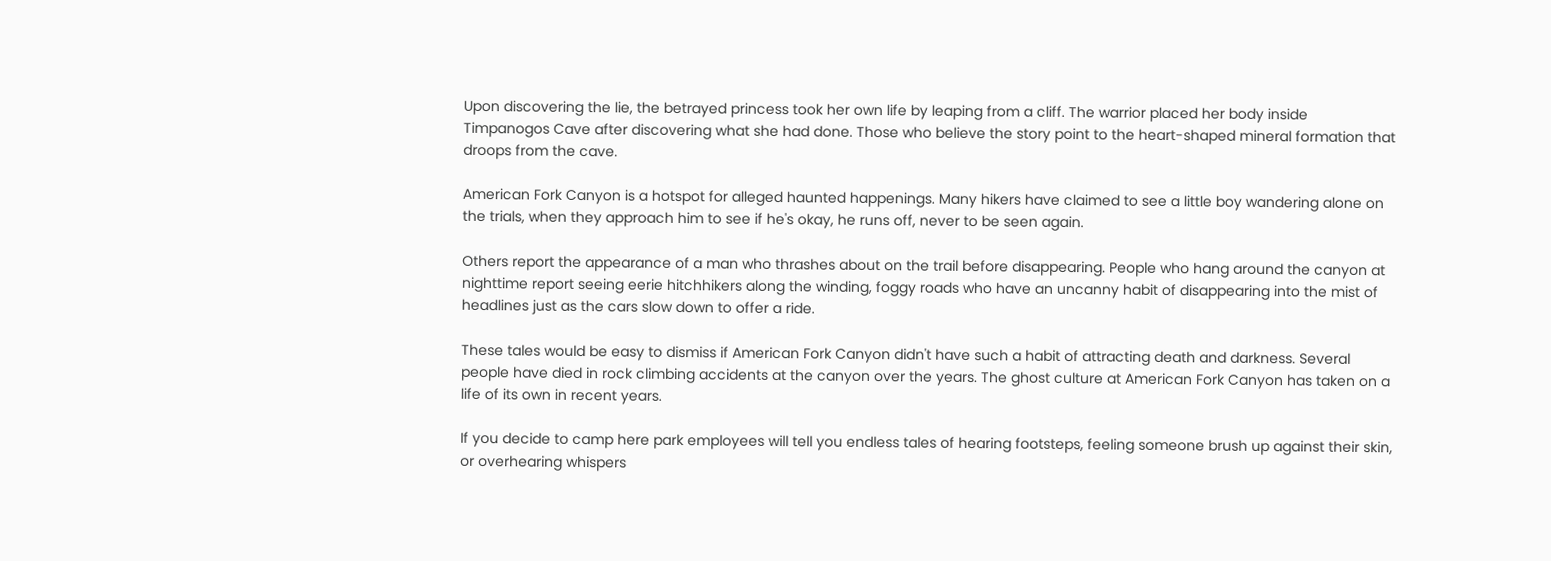Upon discovering the lie, the betrayed princess took her own life by leaping from a cliff. The warrior placed her body inside Timpanogos Cave after discovering what she had done. Those who believe the story point to the heart-shaped mineral formation that droops from the cave.

American Fork Canyon is a hotspot for alleged haunted happenings. Many hikers have claimed to see a little boy wandering alone on the trials, when they approach him to see if he's okay, he runs off, never to be seen again.

Others report the appearance of a man who thrashes about on the trail before disappearing. People who hang around the canyon at nighttime report seeing eerie hitchhikers along the winding, foggy roads who have an uncanny habit of disappearing into the mist of headlines just as the cars slow down to offer a ride.

These tales would be easy to dismiss if American Fork Canyon didn't have such a habit of attracting death and darkness. Several people have died in rock climbing accidents at the canyon over the years. The ghost culture at American Fork Canyon has taken on a life of its own in recent years.

If you decide to camp here park employees will tell you endless tales of hearing footsteps, feeling someone brush up against their skin, or overhearing whispers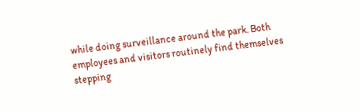while doing surveillance around the park. Both employees and visitors routinely find themselves stepping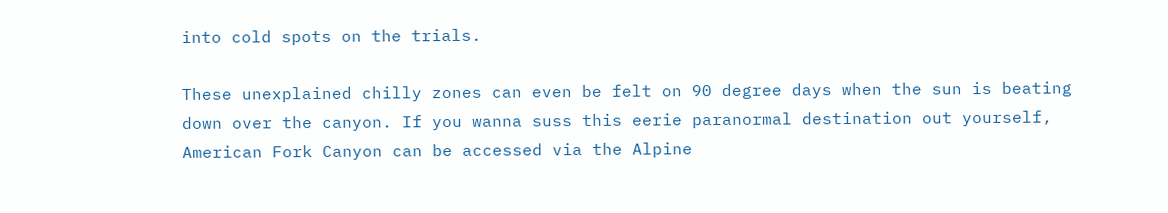into cold spots on the trials.

These unexplained chilly zones can even be felt on 90 degree days when the sun is beating down over the canyon. If you wanna suss this eerie paranormal destination out yourself, American Fork Canyon can be accessed via the Alpine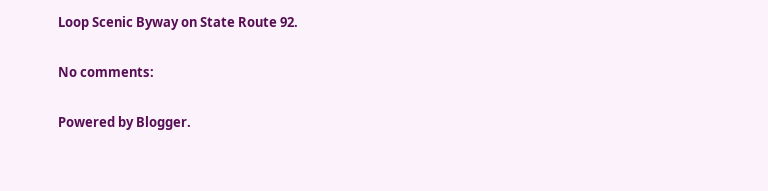Loop Scenic Byway on State Route 92.

No comments:

Powered by Blogger.